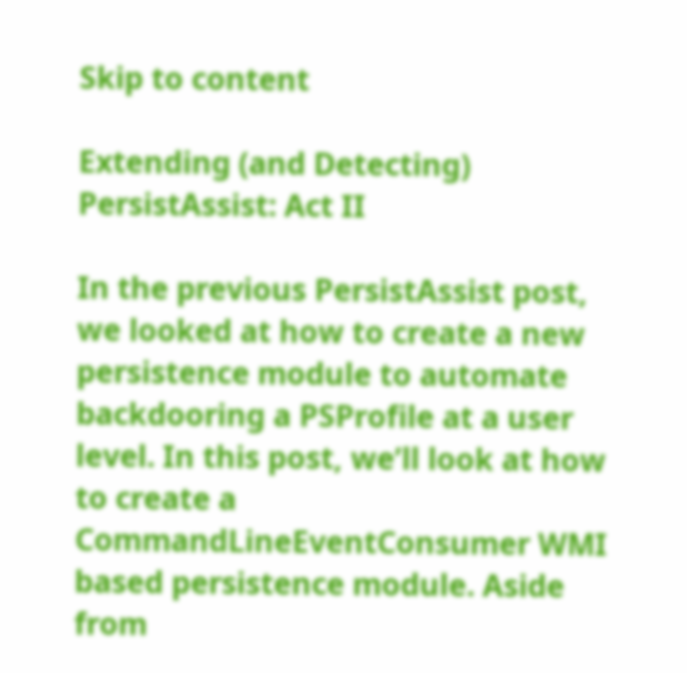Skip to content

Extending (and Detecting) PersistAssist: Act II

In the previous PersistAssist post, we looked at how to create a new persistence module to automate backdooring a PSProfile at a user level. In this post, we’ll look at how to create a CommandLineEventConsumer WMI based persistence module. Aside from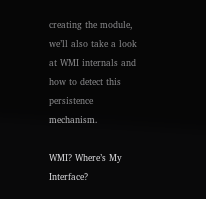creating the module, we’ll also take a look at WMI internals and how to detect this persistence mechanism.

WMI? Where’s My Interface?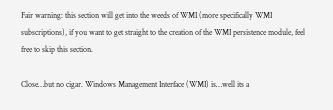Fair warning: this section will get into the weeds of WMI (more specifically WMI subscriptions), if you want to get straight to the creation of the WMI persistence module, feel free to skip this section.

Close…but no cigar. Windows Management Interface (WMI) is…well its a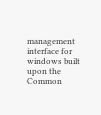management interface for windows built upon the Common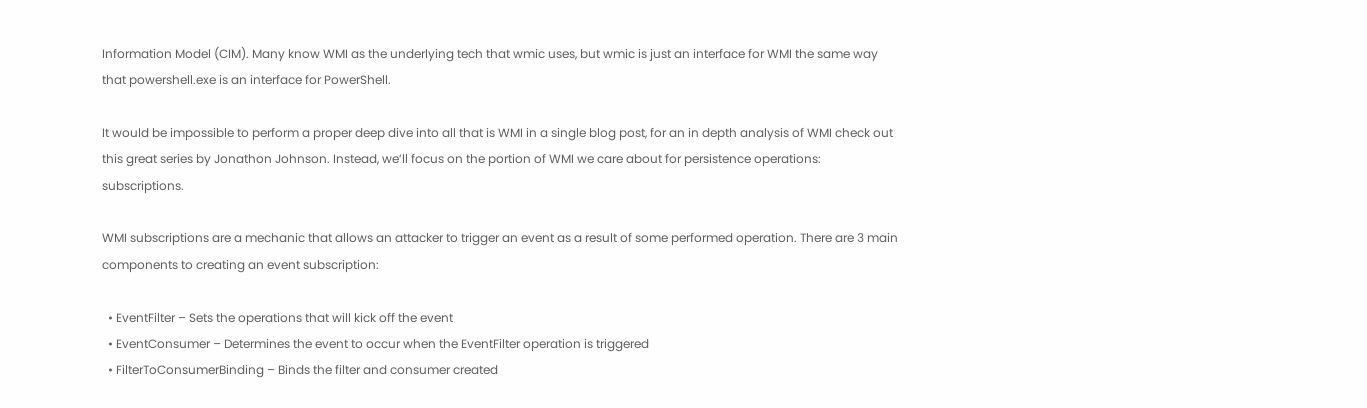Information Model (CIM). Many know WMI as the underlying tech that wmic uses, but wmic is just an interface for WMI the same way that powershell.exe is an interface for PowerShell.

It would be impossible to perform a proper deep dive into all that is WMI in a single blog post, for an in depth analysis of WMI check out this great series by Jonathon Johnson. Instead, we’ll focus on the portion of WMI we care about for persistence operations: subscriptions.

WMI subscriptions are a mechanic that allows an attacker to trigger an event as a result of some performed operation. There are 3 main components to creating an event subscription:

  • EventFilter – Sets the operations that will kick off the event
  • EventConsumer – Determines the event to occur when the EventFilter operation is triggered
  • FilterToConsumerBinding – Binds the filter and consumer created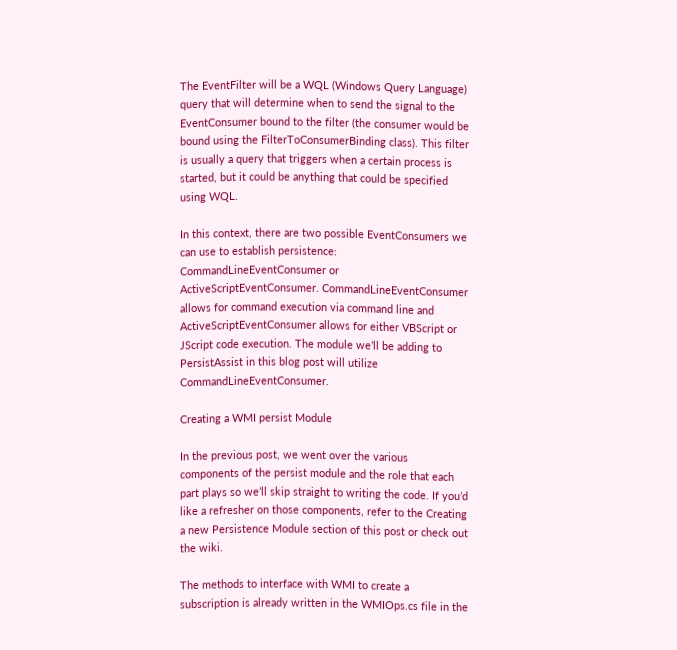The EventFilter will be a WQL (Windows Query Language) query that will determine when to send the signal to the EventConsumer bound to the filter (the consumer would be bound using the FilterToConsumerBinding class). This filter is usually a query that triggers when a certain process is started, but it could be anything that could be specified using WQL.

In this context, there are two possible EventConsumers we can use to establish persistence: CommandLineEventConsumer or ActiveScriptEventConsumer. CommandLineEventConsumer allows for command execution via command line and ActiveScriptEventConsumer allows for either VBScript or JScript code execution. The module we’ll be adding to PersistAssist in this blog post will utilize CommandLineEventConsumer.

Creating a WMI persist Module

In the previous post, we went over the various components of the persist module and the role that each part plays so we’ll skip straight to writing the code. If you’d like a refresher on those components, refer to the Creating a new Persistence Module section of this post or check out the wiki.

The methods to interface with WMI to create a subscription is already written in the WMIOps.cs file in the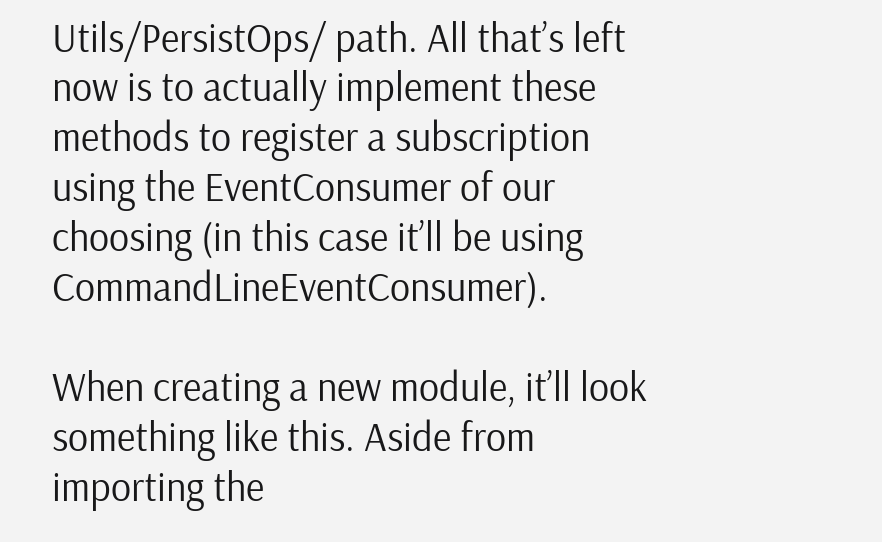Utils/PersistOps/ path. All that’s left now is to actually implement these methods to register a subscription using the EventConsumer of our choosing (in this case it’ll be using CommandLineEventConsumer).

When creating a new module, it’ll look something like this. Aside from importing the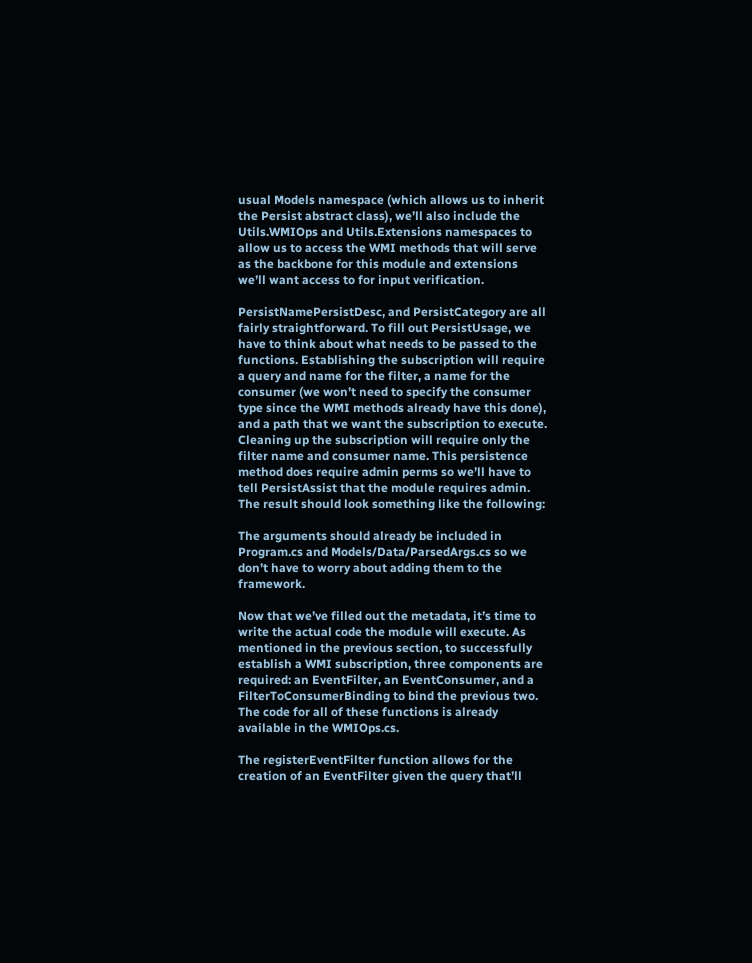usual Models namespace (which allows us to inherit the Persist abstract class), we’ll also include the Utils.WMIOps and Utils.Extensions namespaces to allow us to access the WMI methods that will serve as the backbone for this module and extensions we’ll want access to for input verification.

PersistNamePersistDesc, and PersistCategory are all fairly straightforward. To fill out PersistUsage, we have to think about what needs to be passed to the functions. Establishing the subscription will require a query and name for the filter, a name for the consumer (we won’t need to specify the consumer type since the WMI methods already have this done), and a path that we want the subscription to execute. Cleaning up the subscription will require only the filter name and consumer name. This persistence method does require admin perms so we’ll have to tell PersistAssist that the module requires admin. The result should look something like the following:

The arguments should already be included in Program.cs and Models/Data/ParsedArgs.cs so we don’t have to worry about adding them to the framework.

Now that we’ve filled out the metadata, it’s time to write the actual code the module will execute. As mentioned in the previous section, to successfully establish a WMI subscription, three components are required: an EventFilter, an EventConsumer, and a FilterToConsumerBinding to bind the previous two. The code for all of these functions is already available in the WMIOps.cs.

The registerEventFilter function allows for the creation of an EventFilter given the query that’ll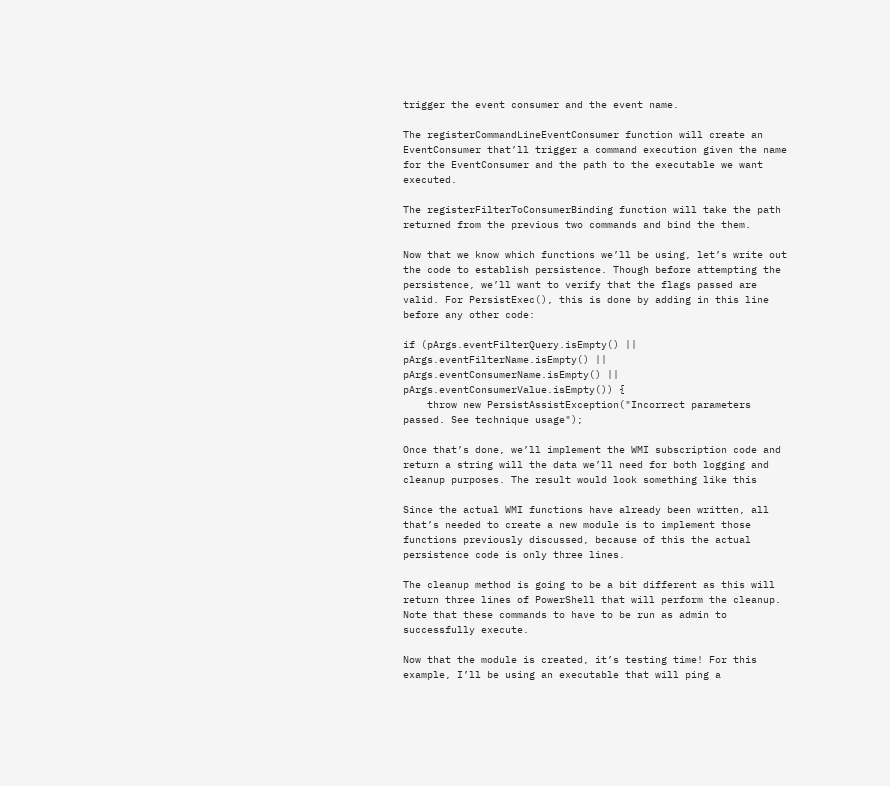trigger the event consumer and the event name.

The registerCommandLineEventConsumer function will create an EventConsumer that’ll trigger a command execution given the name for the EventConsumer and the path to the executable we want executed.

The registerFilterToConsumerBinding function will take the path returned from the previous two commands and bind the them.

Now that we know which functions we’ll be using, let’s write out the code to establish persistence. Though before attempting the persistence, we’ll want to verify that the flags passed are valid. For PersistExec(), this is done by adding in this line before any other code:

if (pArgs.eventFilterQuery.isEmpty() || pArgs.eventFilterName.isEmpty() || pArgs.eventConsumerName.isEmpty() || pArgs.eventConsumerValue.isEmpty()) {
    throw new PersistAssistException("Incorrect parameters passed. See technique usage");

Once that’s done, we’ll implement the WMI subscription code and return a string will the data we’ll need for both logging and cleanup purposes. The result would look something like this

Since the actual WMI functions have already been written, all that’s needed to create a new module is to implement those functions previously discussed, because of this the actual persistence code is only three lines.

The cleanup method is going to be a bit different as this will return three lines of PowerShell that will perform the cleanup. Note that these commands to have to be run as admin to successfully execute.

Now that the module is created, it’s testing time! For this example, I’ll be using an executable that will ping a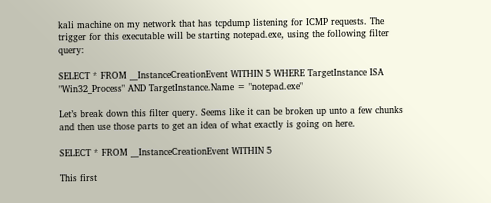kali machine on my network that has tcpdump listening for ICMP requests. The trigger for this executable will be starting notepad.exe, using the following filter query:

SELECT * FROM __InstanceCreationEvent WITHIN 5 WHERE TargetInstance ISA "Win32_Process" AND TargetInstance.Name = "notepad.exe"

Let’s break down this filter query. Seems like it can be broken up unto a few chunks and then use those parts to get an idea of what exactly is going on here.

SELECT * FROM __InstanceCreationEvent WITHIN 5

This first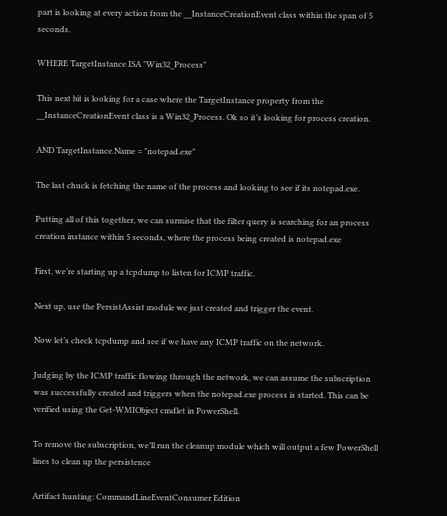part is looking at every action from the __InstanceCreationEvent class within the span of 5 seconds.

WHERE TargetInstance ISA "Win32_Process"

This next bit is looking for a case where the TargetInstance property from the __InstanceCreationEvent class is a Win32_Process. Ok so it’s looking for process creation.

AND TargetInstance.Name = "notepad.exe"

The last chuck is fetching the name of the process and looking to see if its notepad.exe.

Putting all of this together, we can surmise that the filter query is searching for an process creation instance within 5 seconds, where the process being created is notepad.exe

First, we’re starting up a tcpdump to listen for ICMP traffic.

Next up, use the PersistAssist module we just created and trigger the event.

Now let’s check tcpdump and see if we have any ICMP traffic on the network.

Judging by the ICMP traffic flowing through the network, we can assume the subscription was successfully created and triggers when the notepad.exe process is started. This can be verified using the Get-WMIObject cmdlet in PowerShell.

To remove the subscription, we’ll run the cleanup module which will output a few PowerShell lines to clean up the persistence

Artifact hunting: CommandLineEventConsumer Edition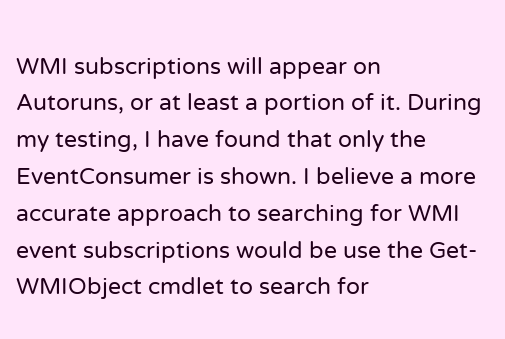WMI subscriptions will appear on Autoruns, or at least a portion of it. During my testing, I have found that only the EventConsumer is shown. I believe a more accurate approach to searching for WMI event subscriptions would be use the Get-WMIObject cmdlet to search for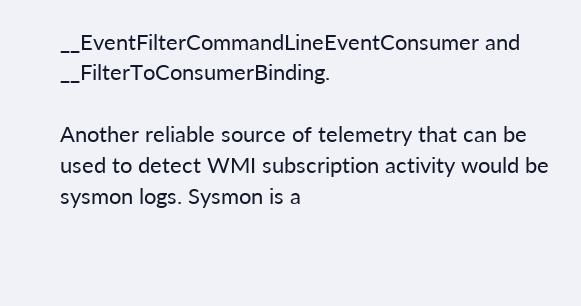__EventFilterCommandLineEventConsumer and __FilterToConsumerBinding.

Another reliable source of telemetry that can be used to detect WMI subscription activity would be sysmon logs. Sysmon is a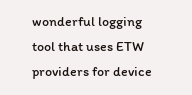wonderful logging tool that uses ETW providers for device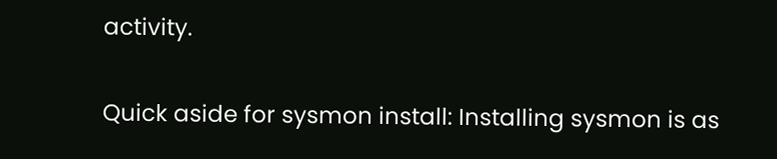activity.

Quick aside for sysmon install: Installing sysmon is as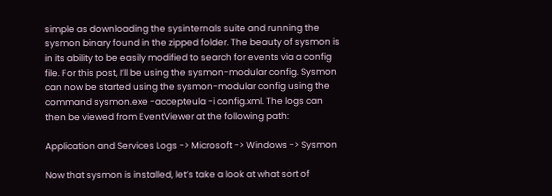simple as downloading the sysinternals suite and running the sysmon binary found in the zipped folder. The beauty of sysmon is in its ability to be easily modified to search for events via a config file. For this post, I’ll be using the sysmon-modular config. Sysmon can now be started using the sysmon-modular config using the command sysmon.exe -accepteula -i config.xml. The logs can then be viewed from EventViewer at the following path:

Application and Services Logs -> Microsoft -> Windows -> Sysmon

Now that sysmon is installed, let’s take a look at what sort of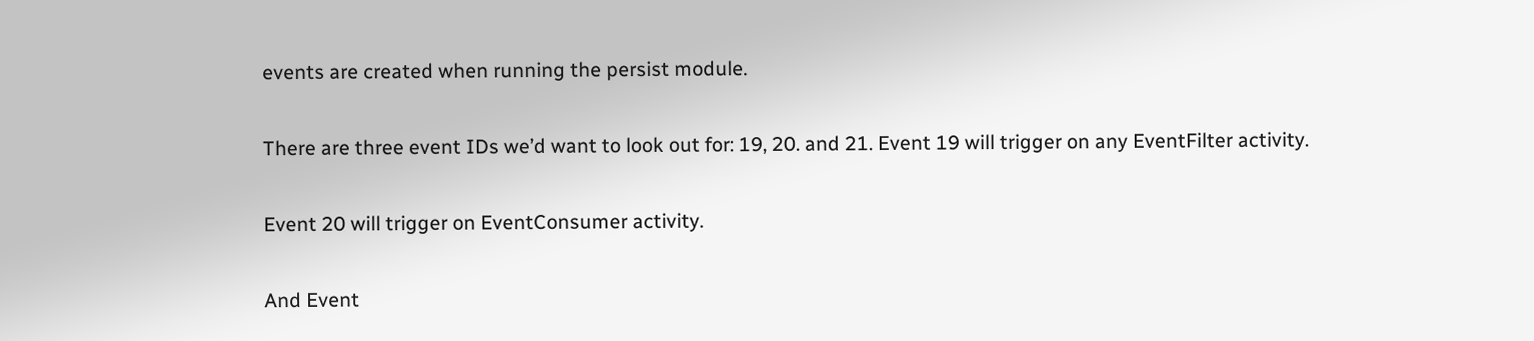events are created when running the persist module.

There are three event IDs we’d want to look out for: 19, 20. and 21. Event 19 will trigger on any EventFilter activity.

Event 20 will trigger on EventConsumer activity.

And Event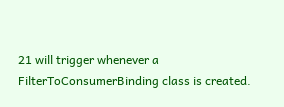21 will trigger whenever a FilterToConsumerBinding class is created.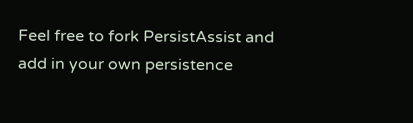Feel free to fork PersistAssist and add in your own persistence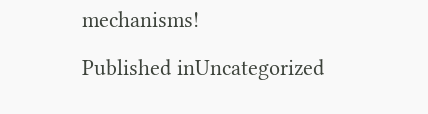mechanisms!

Published inUncategorized